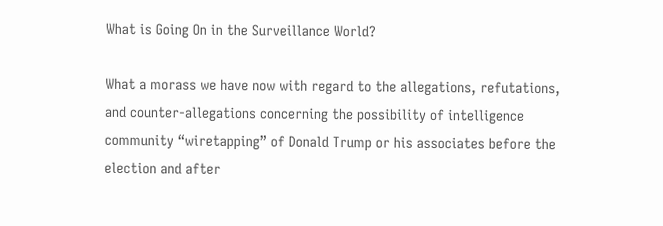What is Going On in the Surveillance World?

What a morass we have now with regard to the allegations, refutations, and counter-allegations concerning the possibility of intelligence community “wiretapping” of Donald Trump or his associates before the election and after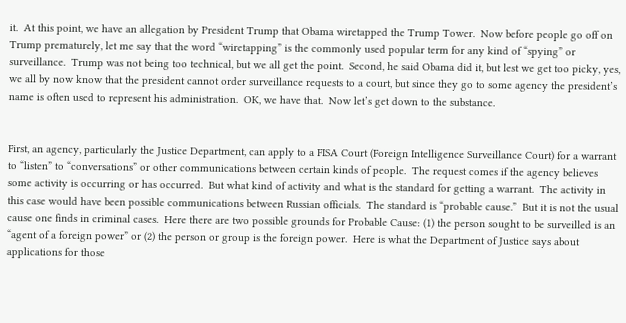it.  At this point, we have an allegation by President Trump that Obama wiretapped the Trump Tower.  Now before people go off on Trump prematurely, let me say that the word “wiretapping” is the commonly used popular term for any kind of “spying” or surveillance.  Trump was not being too technical, but we all get the point.  Second, he said Obama did it, but lest we get too picky, yes, we all by now know that the president cannot order surveillance requests to a court, but since they go to some agency the president’s name is often used to represent his administration.  OK, we have that.  Now let’s get down to the substance.


First, an agency, particularly the Justice Department, can apply to a FISA Court (Foreign Intelligence Surveillance Court) for a warrant to “listen” to “conversations” or other communications between certain kinds of people.  The request comes if the agency believes some activity is occurring or has occurred.  But what kind of activity and what is the standard for getting a warrant.  The activity in this case would have been possible communications between Russian officials.  The standard is “probable cause.”  But it is not the usual cause one finds in criminal cases.  Here there are two possible grounds for Probable Cause: (1) the person sought to be surveilled is an “agent of a foreign power” or (2) the person or group is the foreign power.  Here is what the Department of Justice says about applications for those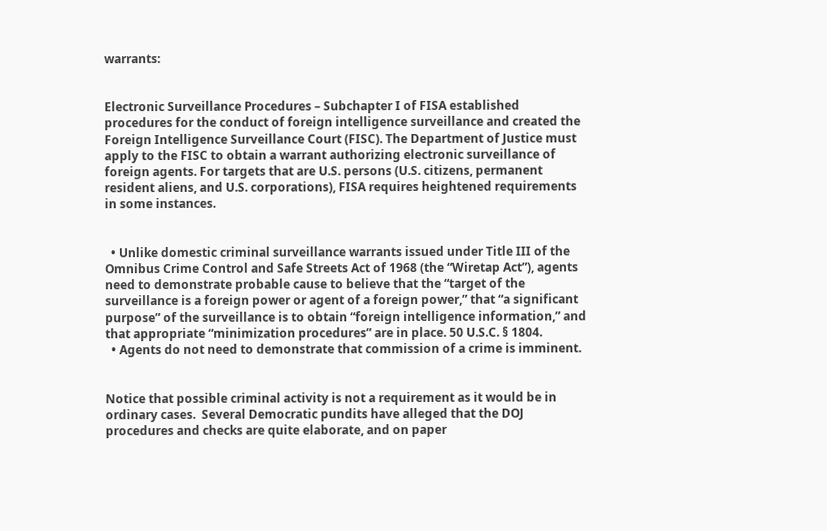warrants:


Electronic Surveillance Procedures – Subchapter I of FISA established procedures for the conduct of foreign intelligence surveillance and created the Foreign Intelligence Surveillance Court (FISC). The Department of Justice must apply to the FISC to obtain a warrant authorizing electronic surveillance of foreign agents. For targets that are U.S. persons (U.S. citizens, permanent resident aliens, and U.S. corporations), FISA requires heightened requirements in some instances.


  • Unlike domestic criminal surveillance warrants issued under Title III of the Omnibus Crime Control and Safe Streets Act of 1968 (the “Wiretap Act”), agents need to demonstrate probable cause to believe that the “target of the surveillance is a foreign power or agent of a foreign power,” that “a significant purpose” of the surveillance is to obtain “foreign intelligence information,” and that appropriate “minimization procedures” are in place. 50 U.S.C. § 1804.
  • Agents do not need to demonstrate that commission of a crime is imminent.


Notice that possible criminal activity is not a requirement as it would be in ordinary cases.  Several Democratic pundits have alleged that the DOJ procedures and checks are quite elaborate, and on paper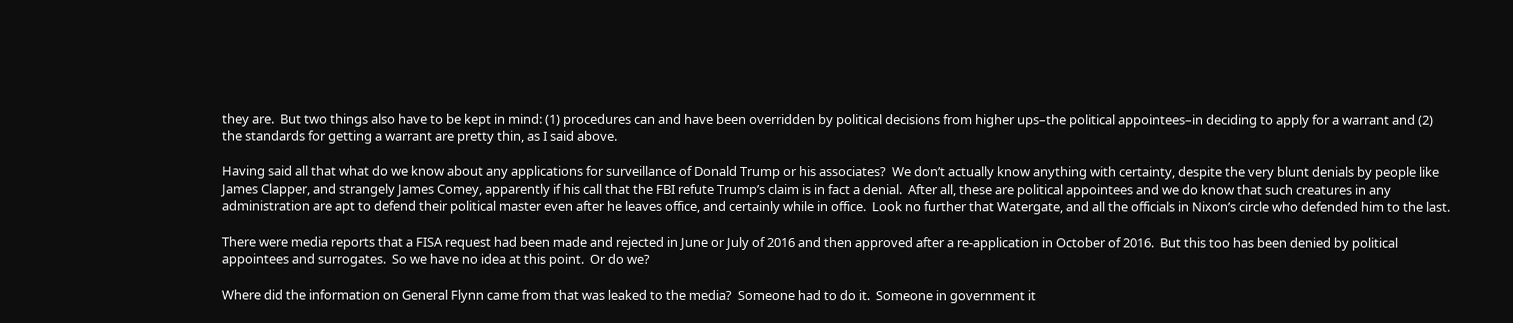they are.  But two things also have to be kept in mind: (1) procedures can and have been overridden by political decisions from higher ups–the political appointees–in deciding to apply for a warrant and (2) the standards for getting a warrant are pretty thin, as I said above.

Having said all that what do we know about any applications for surveillance of Donald Trump or his associates?  We don’t actually know anything with certainty, despite the very blunt denials by people like James Clapper, and strangely James Comey, apparently if his call that the FBI refute Trump’s claim is in fact a denial.  After all, these are political appointees and we do know that such creatures in any administration are apt to defend their political master even after he leaves office, and certainly while in office.  Look no further that Watergate, and all the officials in Nixon’s circle who defended him to the last.

There were media reports that a FISA request had been made and rejected in June or July of 2016 and then approved after a re-application in October of 2016.  But this too has been denied by political appointees and surrogates.  So we have no idea at this point.  Or do we?

Where did the information on General Flynn came from that was leaked to the media?  Someone had to do it.  Someone in government it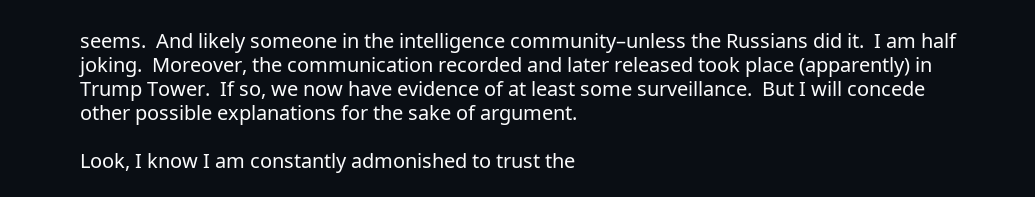seems.  And likely someone in the intelligence community–unless the Russians did it.  I am half joking.  Moreover, the communication recorded and later released took place (apparently) in Trump Tower.  If so, we now have evidence of at least some surveillance.  But I will concede other possible explanations for the sake of argument.

Look, I know I am constantly admonished to trust the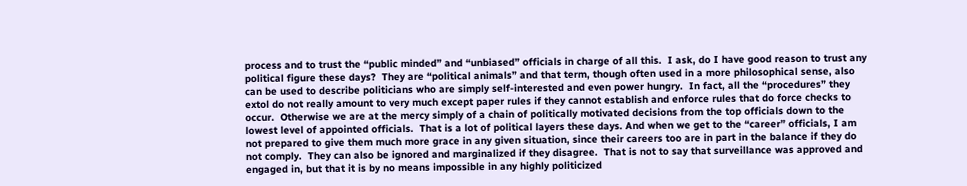process and to trust the “public minded” and “unbiased” officials in charge of all this.  I ask, do I have good reason to trust any political figure these days?  They are “political animals” and that term, though often used in a more philosophical sense, also can be used to describe politicians who are simply self-interested and even power hungry.  In fact, all the “procedures” they extol do not really amount to very much except paper rules if they cannot establish and enforce rules that do force checks to occur.  Otherwise we are at the mercy simply of a chain of politically motivated decisions from the top officials down to the lowest level of appointed officials.  That is a lot of political layers these days. And when we get to the “career” officials, I am not prepared to give them much more grace in any given situation, since their careers too are in part in the balance if they do not comply.  They can also be ignored and marginalized if they disagree.  That is not to say that surveillance was approved and engaged in, but that it is by no means impossible in any highly politicized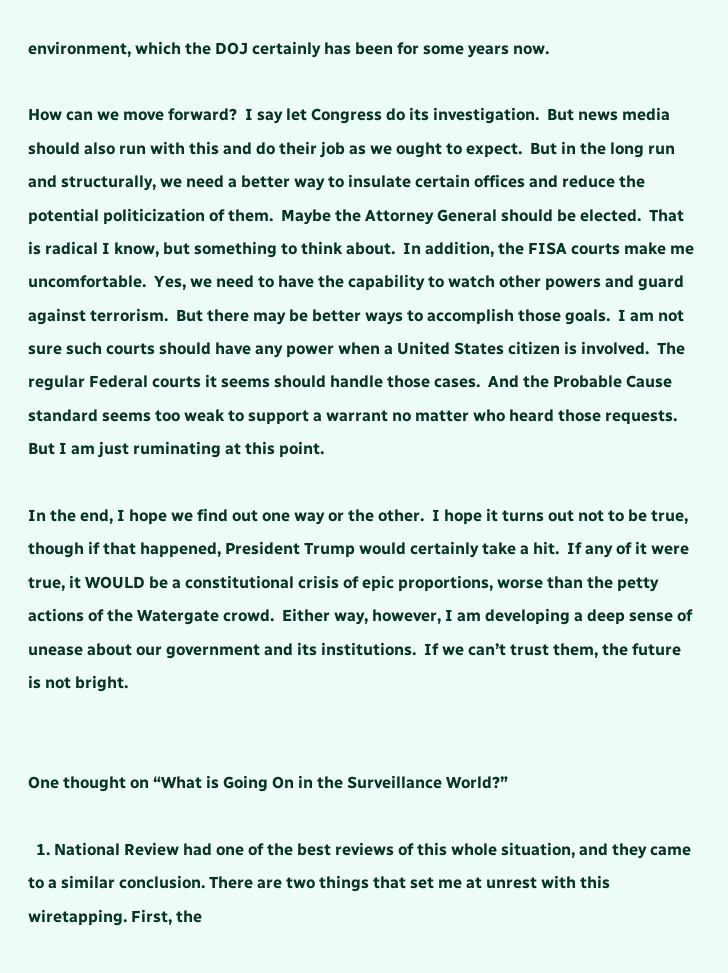environment, which the DOJ certainly has been for some years now.

How can we move forward?  I say let Congress do its investigation.  But news media should also run with this and do their job as we ought to expect.  But in the long run and structurally, we need a better way to insulate certain offices and reduce the potential politicization of them.  Maybe the Attorney General should be elected.  That is radical I know, but something to think about.  In addition, the FISA courts make me uncomfortable.  Yes, we need to have the capability to watch other powers and guard against terrorism.  But there may be better ways to accomplish those goals.  I am not sure such courts should have any power when a United States citizen is involved.  The regular Federal courts it seems should handle those cases.  And the Probable Cause standard seems too weak to support a warrant no matter who heard those requests.  But I am just ruminating at this point.

In the end, I hope we find out one way or the other.  I hope it turns out not to be true, though if that happened, President Trump would certainly take a hit.  If any of it were true, it WOULD be a constitutional crisis of epic proportions, worse than the petty actions of the Watergate crowd.  Either way, however, I am developing a deep sense of unease about our government and its institutions.  If we can’t trust them, the future  is not bright.


One thought on “What is Going On in the Surveillance World?”

  1. National Review had one of the best reviews of this whole situation, and they came to a similar conclusion. There are two things that set me at unrest with this wiretapping. First, the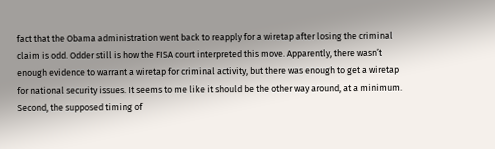fact that the Obama administration went back to reapply for a wiretap after losing the criminal claim is odd. Odder still is how the FISA court interpreted this move. Apparently, there wasn’t enough evidence to warrant a wiretap for criminal activity, but there was enough to get a wiretap for national security issues. It seems to me like it should be the other way around, at a minimum. Second, the supposed timing of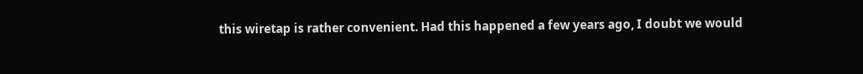this wiretap is rather convenient. Had this happened a few years ago, I doubt we would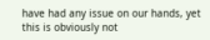have had any issue on our hands, yet this is obviously not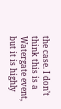the case. I don’t think this is a Watergate event, but it is highly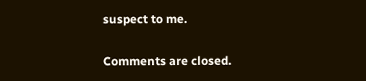suspect to me.

Comments are closed.